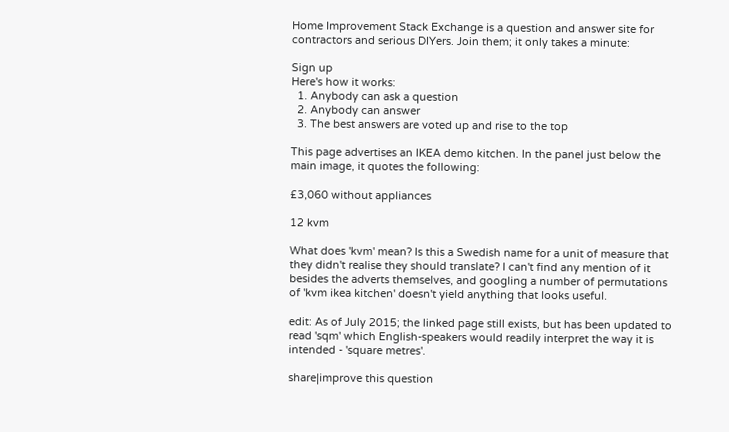Home Improvement Stack Exchange is a question and answer site for contractors and serious DIYers. Join them; it only takes a minute:

Sign up
Here's how it works:
  1. Anybody can ask a question
  2. Anybody can answer
  3. The best answers are voted up and rise to the top

This page advertises an IKEA demo kitchen. In the panel just below the main image, it quotes the following:

£3,060 without appliances

12 kvm

What does 'kvm' mean? Is this a Swedish name for a unit of measure that they didn't realise they should translate? I can't find any mention of it besides the adverts themselves, and googling a number of permutations of 'kvm ikea kitchen' doesn't yield anything that looks useful.

edit: As of July 2015; the linked page still exists, but has been updated to read 'sqm' which English-speakers would readily interpret the way it is intended - 'square metres'.

share|improve this question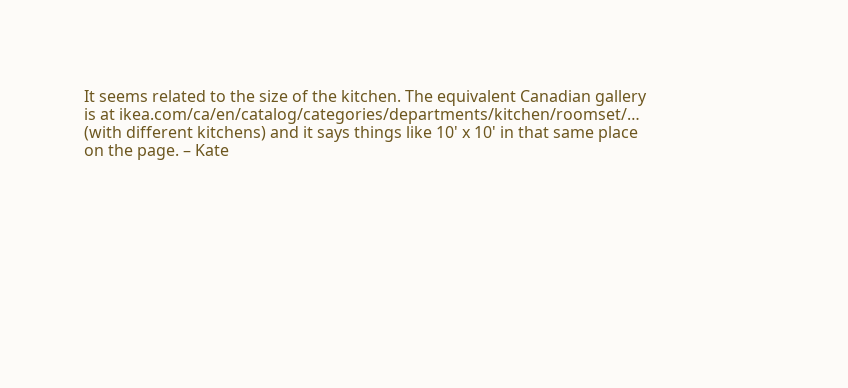It seems related to the size of the kitchen. The equivalent Canadian gallery is at ikea.com/ca/en/catalog/categories/departments/kitchen/roomset/… (with different kitchens) and it says things like 10' x 10' in that same place on the page. – Kate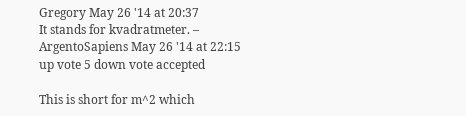Gregory May 26 '14 at 20:37
It stands for kvadratmeter. – ArgentoSapiens May 26 '14 at 22:15
up vote 5 down vote accepted

This is short for m^2 which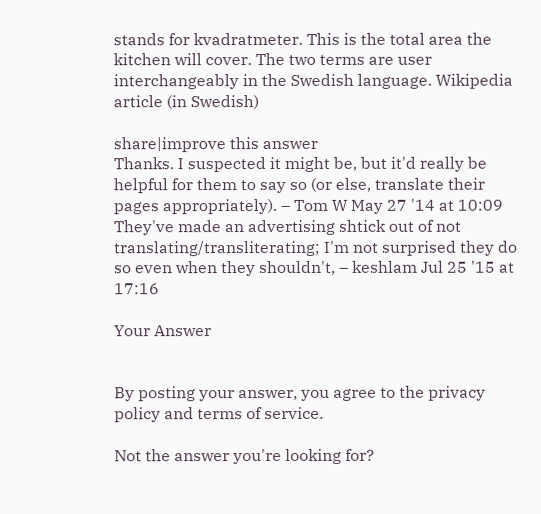stands for kvadratmeter. This is the total area the kitchen will cover. The two terms are user interchangeably in the Swedish language. Wikipedia article (in Swedish)

share|improve this answer
Thanks. I suspected it might be, but it'd really be helpful for them to say so (or else, translate their pages appropriately). – Tom W May 27 '14 at 10:09
They've made an advertising shtick out of not translating/transliterating; I'm not surprised they do so even when they shouldn't, – keshlam Jul 25 '15 at 17:16

Your Answer


By posting your answer, you agree to the privacy policy and terms of service.

Not the answer you're looking for?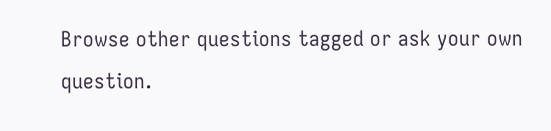Browse other questions tagged or ask your own question.